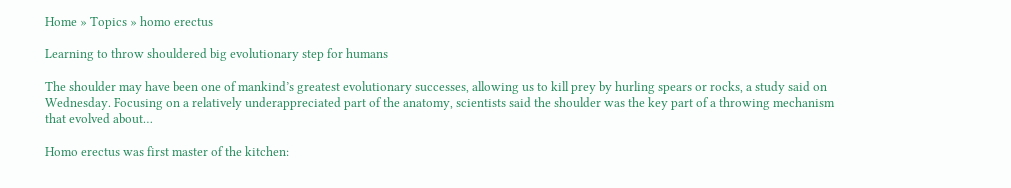Home » Topics » homo erectus

Learning to throw shouldered big evolutionary step for humans

The shoulder may have been one of mankind’s greatest evolutionary successes, allowing us to kill prey by hurling spears or rocks, a study said on Wednesday. Focusing on a relatively underappreciated part of the anatomy, scientists said the shoulder was the key part of a throwing mechanism that evolved about…

Homo erectus was first master of the kitchen: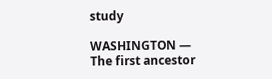study

WASHINGTON — The first ancestor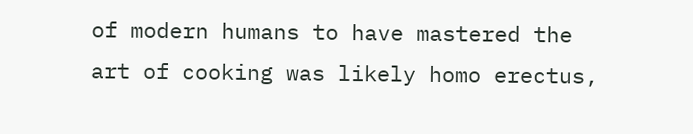of modern humans to have mastered the art of cooking was likely homo erectus,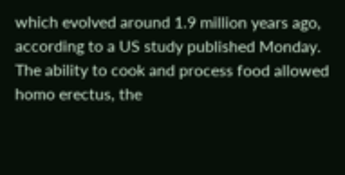which evolved around 1.9 million years ago, according to a US study published Monday. The ability to cook and process food allowed homo erectus, the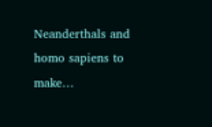Neanderthals and homo sapiens to make…